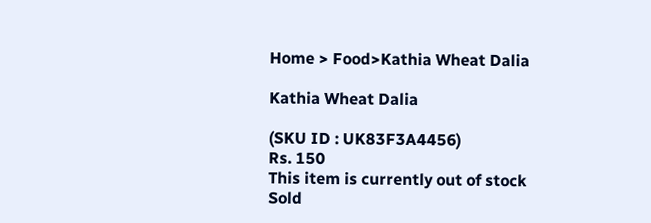Home > Food>Kathia Wheat Dalia

Kathia Wheat Dalia

(SKU ID : UK83F3A4456)
Rs. 150
This item is currently out of stock
Sold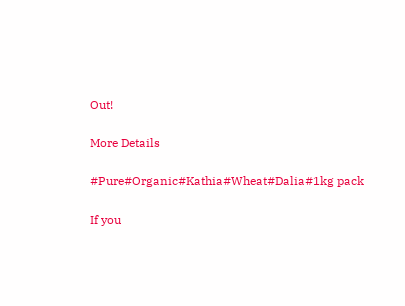Out!

More Details

#Pure#Organic#Kathia#Wheat#Dalia#1kg pack

If you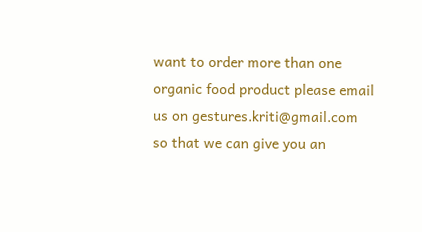want to order more than one organic food product please email us on gestures.kriti@gmail.com so that we can give you an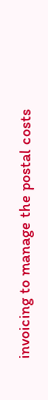invoicing to manage the postal costs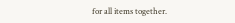for all items together.